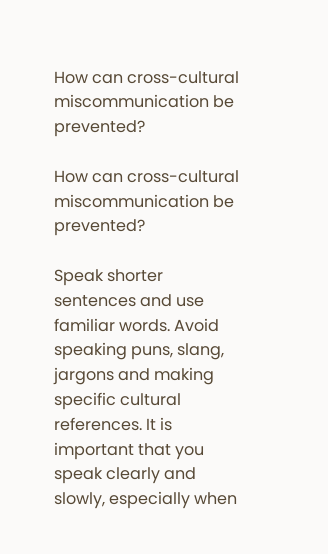How can cross-cultural miscommunication be prevented?

How can cross-cultural miscommunication be prevented?

Speak shorter sentences and use familiar words. Avoid speaking puns, slang, jargons and making specific cultural references. It is important that you speak clearly and slowly, especially when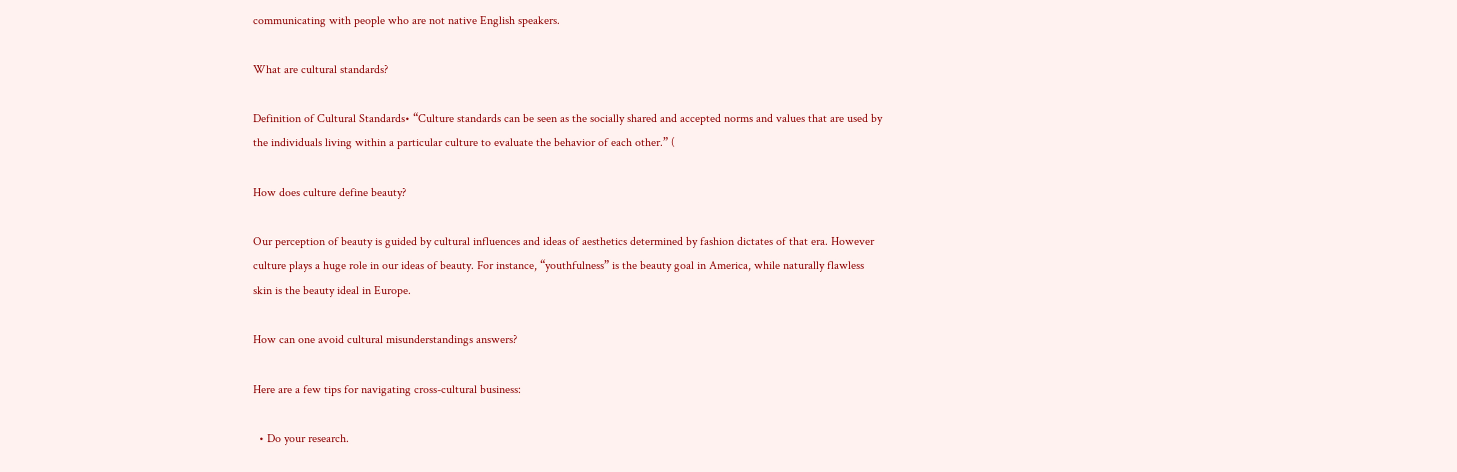communicating with people who are not native English speakers.

What are cultural standards?

Definition of Cultural Standards• “Culture standards can be seen as the socially shared and accepted norms and values that are used by the individuals living within a particular culture to evaluate the behavior of each other.” (

How does culture define beauty?

Our perception of beauty is guided by cultural influences and ideas of aesthetics determined by fashion dictates of that era. However culture plays a huge role in our ideas of beauty. For instance, “youthfulness” is the beauty goal in America, while naturally flawless skin is the beauty ideal in Europe.

How can one avoid cultural misunderstandings answers?

Here are a few tips for navigating cross-cultural business:

  • Do your research.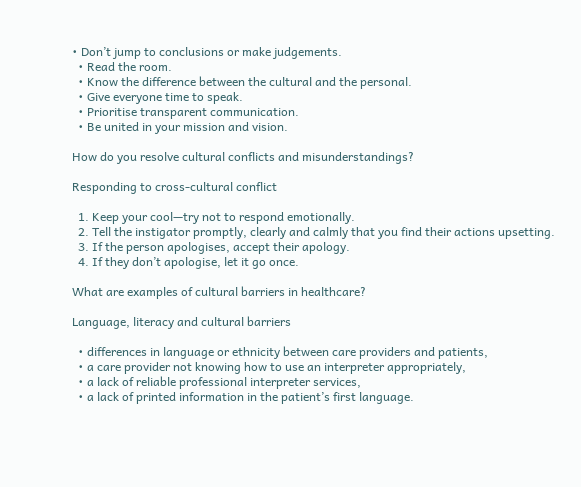• Don’t jump to conclusions or make judgements.
  • Read the room.
  • Know the difference between the cultural and the personal.
  • Give everyone time to speak.
  • Prioritise transparent communication.
  • Be united in your mission and vision.

How do you resolve cultural conflicts and misunderstandings?

Responding to cross-cultural conflict

  1. Keep your cool—try not to respond emotionally.
  2. Tell the instigator promptly, clearly and calmly that you find their actions upsetting.
  3. If the person apologises, accept their apology.
  4. If they don’t apologise, let it go once.

What are examples of cultural barriers in healthcare?

Language, literacy and cultural barriers

  • differences in language or ethnicity between care providers and patients,
  • a care provider not knowing how to use an interpreter appropriately,
  • a lack of reliable professional interpreter services,
  • a lack of printed information in the patient’s first language.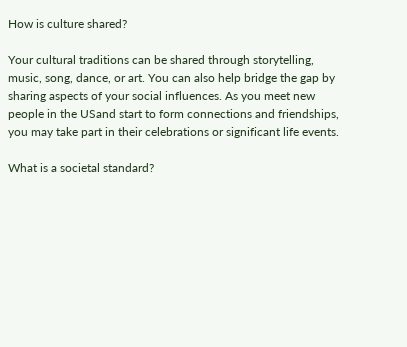How is culture shared?

Your cultural traditions can be shared through storytelling, music, song, dance, or art. You can also help bridge the gap by sharing aspects of your social influences. As you meet new people in the USand start to form connections and friendships, you may take part in their celebrations or significant life events.

What is a societal standard?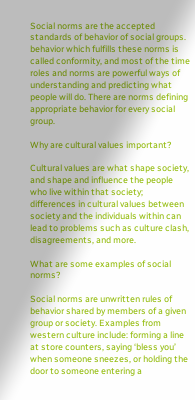Social norms are the accepted standards of behavior of social groups. behavior which fulfills these norms is called conformity, and most of the time roles and norms are powerful ways of understanding and predicting what people will do. There are norms defining appropriate behavior for every social group.

Why are cultural values important?

Cultural values are what shape society, and shape and influence the people who live within that society; differences in cultural values between society and the individuals within can lead to problems such as culture clash, disagreements, and more.

What are some examples of social norms?

Social norms are unwritten rules of behavior shared by members of a given group or society. Examples from western culture include: forming a line at store counters, saying ‘bless you’ when someone sneezes, or holding the door to someone entering a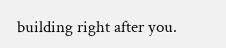building right after you.